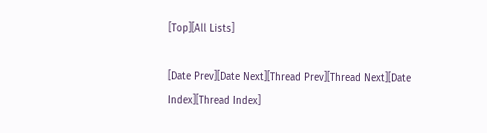[Top][All Lists]

[Date Prev][Date Next][Thread Prev][Thread Next][Date Index][Thread Index]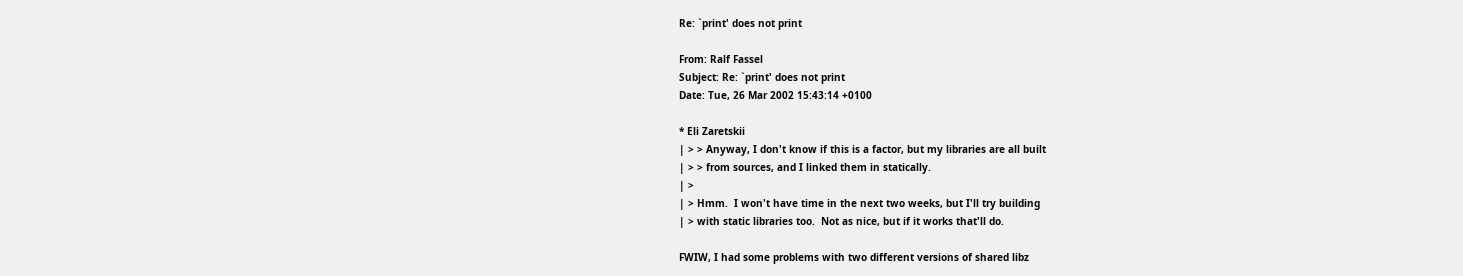Re: `print' does not print

From: Ralf Fassel
Subject: Re: `print' does not print
Date: Tue, 26 Mar 2002 15:43:14 +0100

* Eli Zaretskii
| > > Anyway, I don't know if this is a factor, but my libraries are all built
| > > from sources, and I linked them in statically.
| >
| > Hmm.  I won't have time in the next two weeks, but I'll try building
| > with static libraries too.  Not as nice, but if it works that'll do.

FWIW, I had some problems with two different versions of shared libz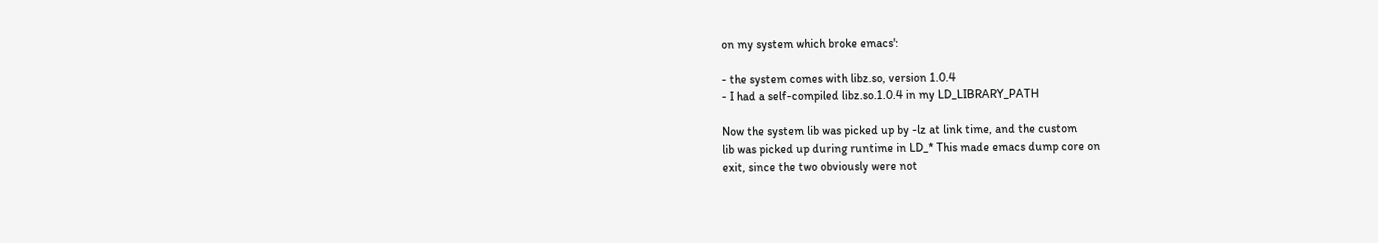on my system which broke emacs':

- the system comes with libz.so, version 1.0.4
- I had a self-compiled libz.so.1.0.4 in my LD_LIBRARY_PATH

Now the system lib was picked up by -lz at link time, and the custom
lib was picked up during runtime in LD_* This made emacs dump core on
exit, since the two obviously were not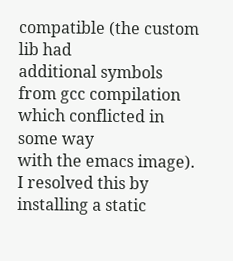compatible (the custom lib had
additional symbols from gcc compilation which conflicted in some way
with the emacs image).  I resolved this by installing a static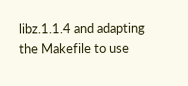libz.1.1.4 and adapting the Makefile to use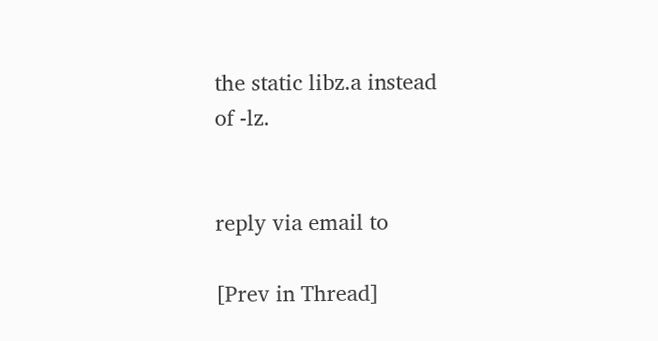the static libz.a instead
of -lz.


reply via email to

[Prev in Thread]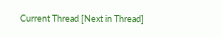Current Thread [Next in Thread]